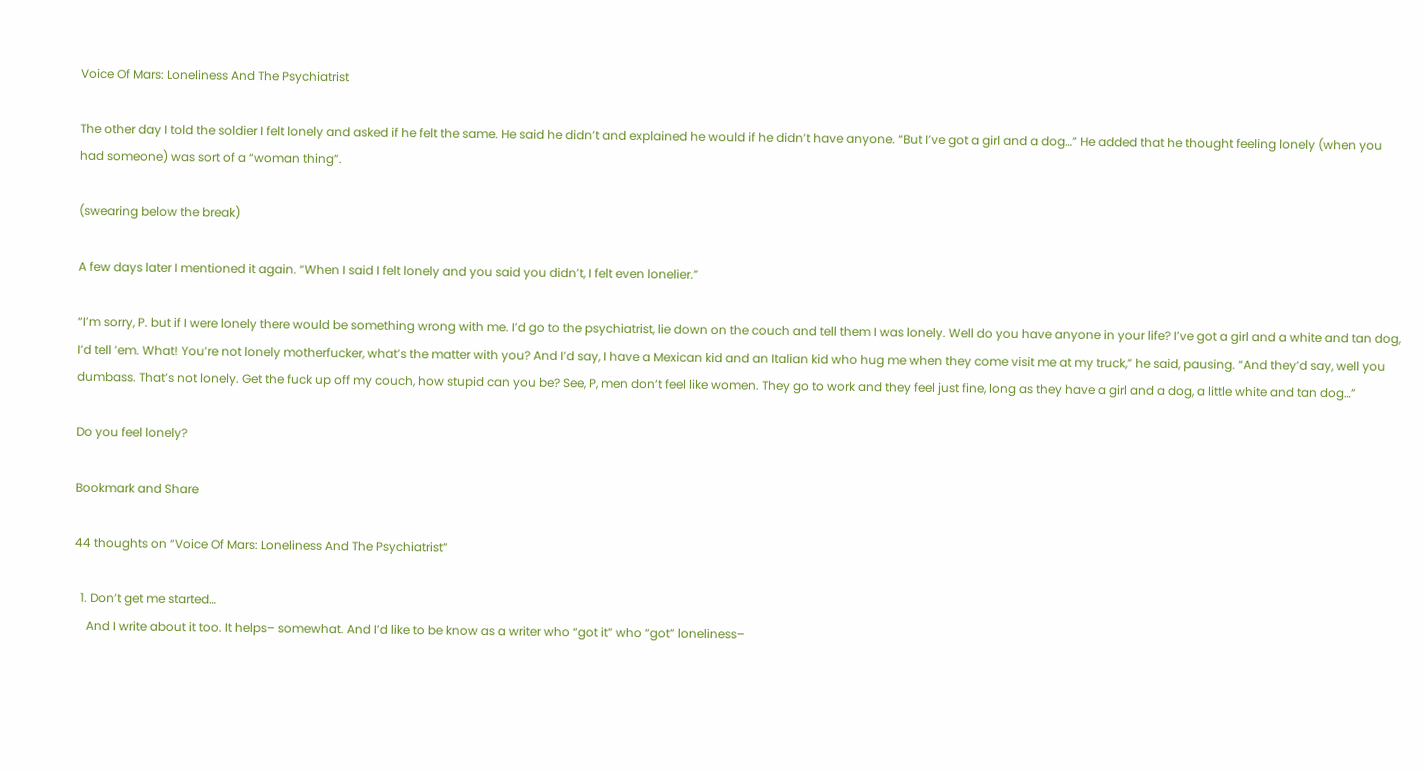Voice Of Mars: Loneliness And The Psychiatrist

The other day I told the soldier I felt lonely and asked if he felt the same. He said he didn’t and explained he would if he didn’t have anyone. “But I’ve got a girl and a dog…” He added that he thought feeling lonely (when you had someone) was sort of a “woman thing”.

(swearing below the break)

A few days later I mentioned it again. “When I said I felt lonely and you said you didn’t, I felt even lonelier.”

“I’m sorry, P. but if I were lonely there would be something wrong with me. I’d go to the psychiatrist, lie down on the couch and tell them I was lonely. Well do you have anyone in your life? I’ve got a girl and a white and tan dog, I’d tell ’em. What! You’re not lonely motherfucker, what’s the matter with you? And I’d say, I have a Mexican kid and an Italian kid who hug me when they come visit me at my truck,” he said, pausing. “And they’d say, well you dumbass. That’s not lonely. Get the fuck up off my couch, how stupid can you be? See, P, men don’t feel like women. They go to work and they feel just fine, long as they have a girl and a dog, a little white and tan dog…”

Do you feel lonely?

Bookmark and Share

44 thoughts on “Voice Of Mars: Loneliness And The Psychiatrist”

  1. Don’t get me started…
    And I write about it too. It helps– somewhat. And I’d like to be know as a writer who “got it” who “got” loneliness–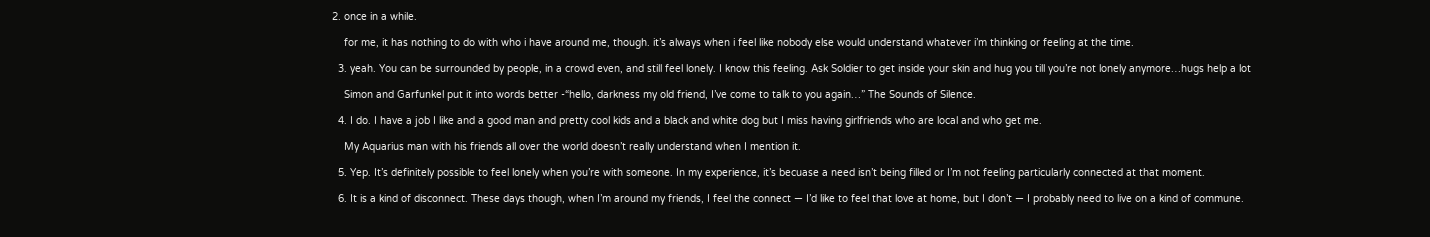2. once in a while.

    for me, it has nothing to do with who i have around me, though. it’s always when i feel like nobody else would understand whatever i’m thinking or feeling at the time.

  3. yeah. You can be surrounded by people, in a crowd even, and still feel lonely. I know this feeling. Ask Soldier to get inside your skin and hug you till you’re not lonely anymore…hugs help a lot

    Simon and Garfunkel put it into words better -“hello, darkness my old friend, I’ve come to talk to you again…” The Sounds of Silence.

  4. I do. I have a job I like and a good man and pretty cool kids and a black and white dog but I miss having girlfriends who are local and who get me.

    My Aquarius man with his friends all over the world doesn’t really understand when I mention it.

  5. Yep. It’s definitely possible to feel lonely when you’re with someone. In my experience, it’s becuase a need isn’t being filled or I’m not feeling particularly connected at that moment.

  6. It is a kind of disconnect. These days though, when I’m around my friends, I feel the connect — I’d like to feel that love at home, but I don’t — I probably need to live on a kind of commune.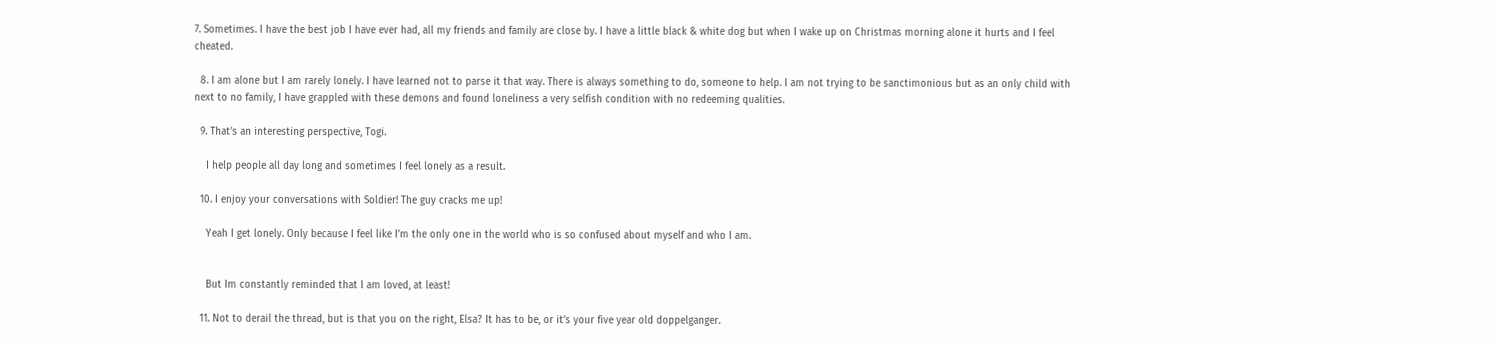7. Sometimes. I have the best job I have ever had, all my friends and family are close by. I have a little black & white dog but when I wake up on Christmas morning alone it hurts and I feel cheated.

  8. I am alone but I am rarely lonely. I have learned not to parse it that way. There is always something to do, someone to help. I am not trying to be sanctimonious but as an only child with next to no family, I have grappled with these demons and found loneliness a very selfish condition with no redeeming qualities.

  9. That’s an interesting perspective, Togi.

    I help people all day long and sometimes I feel lonely as a result.

  10. I enjoy your conversations with Soldier! The guy cracks me up!

    Yeah I get lonely. Only because I feel like I’m the only one in the world who is so confused about myself and who I am.


    But Im constantly reminded that I am loved, at least!

  11. Not to derail the thread, but is that you on the right, Elsa? It has to be, or it’s your five year old doppelganger.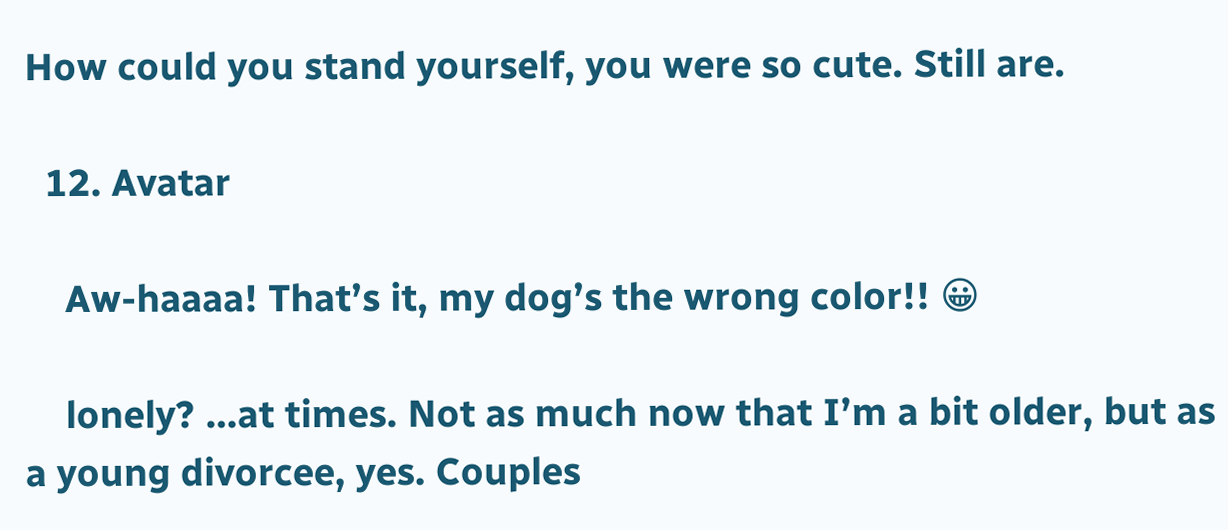How could you stand yourself, you were so cute. Still are.

  12. Avatar

    Aw-haaaa! That’s it, my dog’s the wrong color!! 😀

    lonely? …at times. Not as much now that I’m a bit older, but as a young divorcee, yes. Couples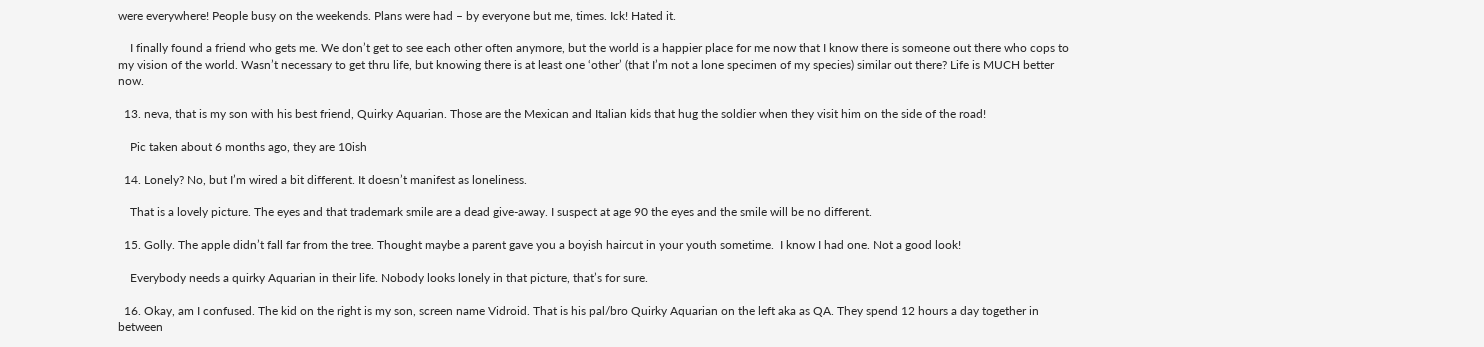were everywhere! People busy on the weekends. Plans were had – by everyone but me, times. Ick! Hated it.

    I finally found a friend who gets me. We don’t get to see each other often anymore, but the world is a happier place for me now that I know there is someone out there who cops to my vision of the world. Wasn’t necessary to get thru life, but knowing there is at least one ‘other’ (that I’m not a lone specimen of my species) similar out there? Life is MUCH better now.

  13. neva, that is my son with his best friend, Quirky Aquarian. Those are the Mexican and Italian kids that hug the soldier when they visit him on the side of the road!

    Pic taken about 6 months ago, they are 10ish

  14. Lonely? No, but I’m wired a bit different. It doesn’t manifest as loneliness.

    That is a lovely picture. The eyes and that trademark smile are a dead give-away. I suspect at age 90 the eyes and the smile will be no different.

  15. Golly. The apple didn’t fall far from the tree. Thought maybe a parent gave you a boyish haircut in your youth sometime.  I know I had one. Not a good look!

    Everybody needs a quirky Aquarian in their life. Nobody looks lonely in that picture, that’s for sure.

  16. Okay, am I confused. The kid on the right is my son, screen name Vidroid. That is his pal/bro Quirky Aquarian on the left aka as QA. They spend 12 hours a day together in between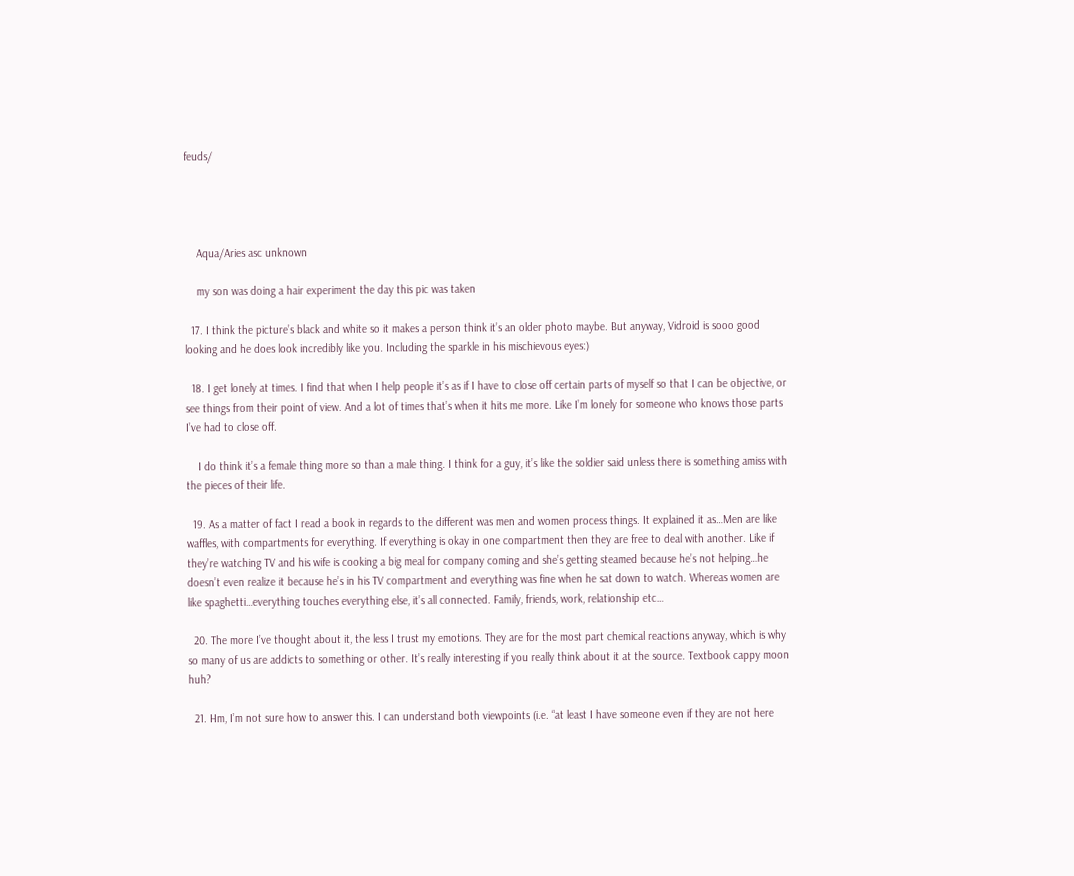feuds/




    Aqua/Aries asc unknown

    my son was doing a hair experiment the day this pic was taken

  17. I think the picture’s black and white so it makes a person think it’s an older photo maybe. But anyway, Vidroid is sooo good looking and he does look incredibly like you. Including the sparkle in his mischievous eyes:)

  18. I get lonely at times. I find that when I help people it’s as if I have to close off certain parts of myself so that I can be objective, or see things from their point of view. And a lot of times that’s when it hits me more. Like I’m lonely for someone who knows those parts I’ve had to close off.

    I do think it’s a female thing more so than a male thing. I think for a guy, it’s like the soldier said unless there is something amiss with the pieces of their life.

  19. As a matter of fact I read a book in regards to the different was men and women process things. It explained it as…Men are like waffles, with compartments for everything. If everything is okay in one compartment then they are free to deal with another. Like if they’re watching TV and his wife is cooking a big meal for company coming and she’s getting steamed because he’s not helping…he doesn’t even realize it because he’s in his TV compartment and everything was fine when he sat down to watch. Whereas women are like spaghetti…everything touches everything else, it’s all connected. Family, friends, work, relationship etc…

  20. The more I’ve thought about it, the less I trust my emotions. They are for the most part chemical reactions anyway, which is why so many of us are addicts to something or other. It’s really interesting if you really think about it at the source. Textbook cappy moon huh?

  21. Hm, I’m not sure how to answer this. I can understand both viewpoints (i.e. “at least I have someone even if they are not here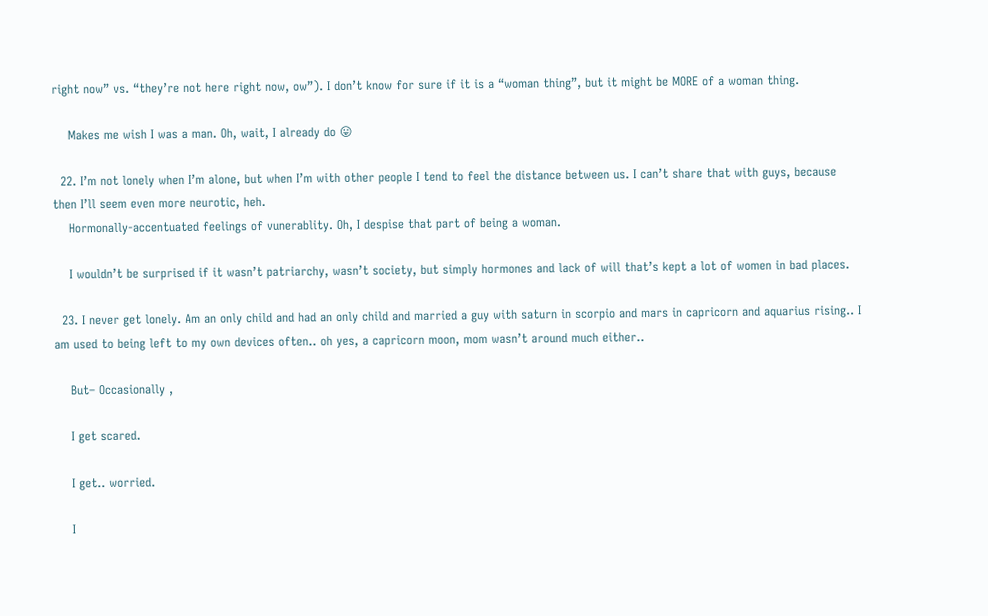right now” vs. “they’re not here right now, ow”). I don’t know for sure if it is a “woman thing”, but it might be MORE of a woman thing.

    Makes me wish I was a man. Oh, wait, I already do 😛

  22. I’m not lonely when I’m alone, but when I’m with other people I tend to feel the distance between us. I can’t share that with guys, because then I’ll seem even more neurotic, heh.
    Hormonally-accentuated feelings of vunerablity. Oh, I despise that part of being a woman.

    I wouldn’t be surprised if it wasn’t patriarchy, wasn’t society, but simply hormones and lack of will that’s kept a lot of women in bad places.

  23. I never get lonely. Am an only child and had an only child and married a guy with saturn in scorpio and mars in capricorn and aquarius rising.. I am used to being left to my own devices often.. oh yes, a capricorn moon, mom wasn’t around much either..

    But– Occasionally ,

    I get scared.

    I get.. worried.

    I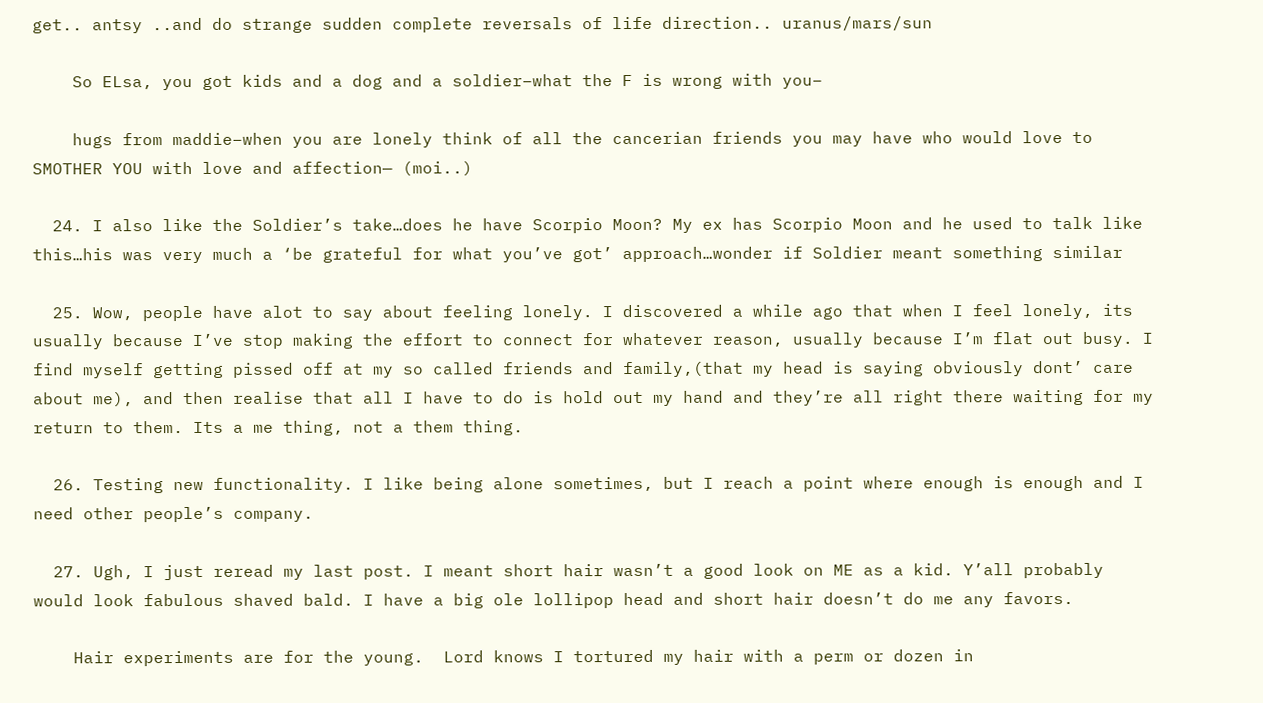get.. antsy ..and do strange sudden complete reversals of life direction.. uranus/mars/sun

    So ELsa, you got kids and a dog and a soldier–what the F is wrong with you–

    hugs from maddie–when you are lonely think of all the cancerian friends you may have who would love to SMOTHER YOU with love and affection— (moi..)

  24. I also like the Soldier’s take…does he have Scorpio Moon? My ex has Scorpio Moon and he used to talk like this…his was very much a ‘be grateful for what you’ve got’ approach…wonder if Soldier meant something similar

  25. Wow, people have alot to say about feeling lonely. I discovered a while ago that when I feel lonely, its usually because I’ve stop making the effort to connect for whatever reason, usually because I’m flat out busy. I find myself getting pissed off at my so called friends and family,(that my head is saying obviously dont’ care about me), and then realise that all I have to do is hold out my hand and they’re all right there waiting for my return to them. Its a me thing, not a them thing.

  26. Testing new functionality. I like being alone sometimes, but I reach a point where enough is enough and I need other people’s company.

  27. Ugh, I just reread my last post. I meant short hair wasn’t a good look on ME as a kid. Y’all probably would look fabulous shaved bald. I have a big ole lollipop head and short hair doesn’t do me any favors.

    Hair experiments are for the young.  Lord knows I tortured my hair with a perm or dozen in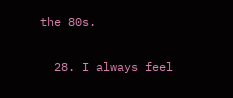the 80s.

  28. I always feel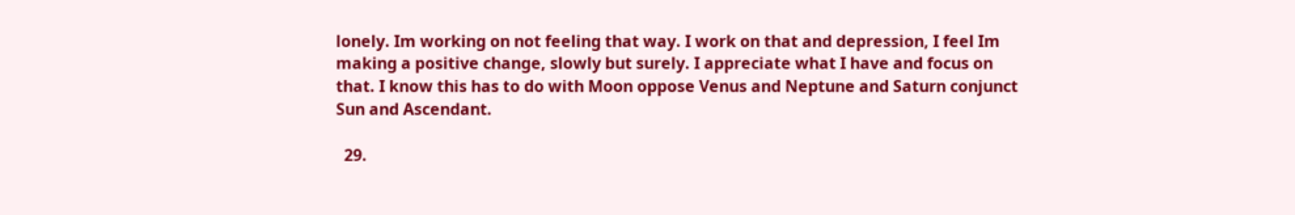lonely. Im working on not feeling that way. I work on that and depression, I feel Im making a positive change, slowly but surely. I appreciate what I have and focus on that. I know this has to do with Moon oppose Venus and Neptune and Saturn conjunct Sun and Ascendant.

  29.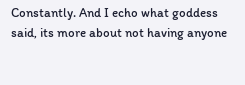Constantly. And I echo what goddess said, its more about not having anyone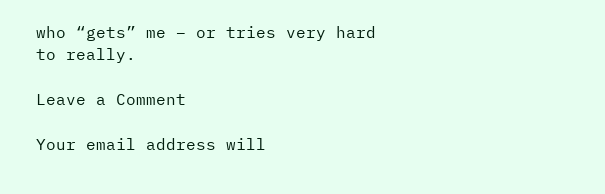who “gets” me – or tries very hard to really.

Leave a Comment

Your email address will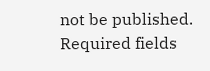not be published. Required fields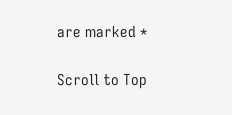are marked *

Scroll to Top